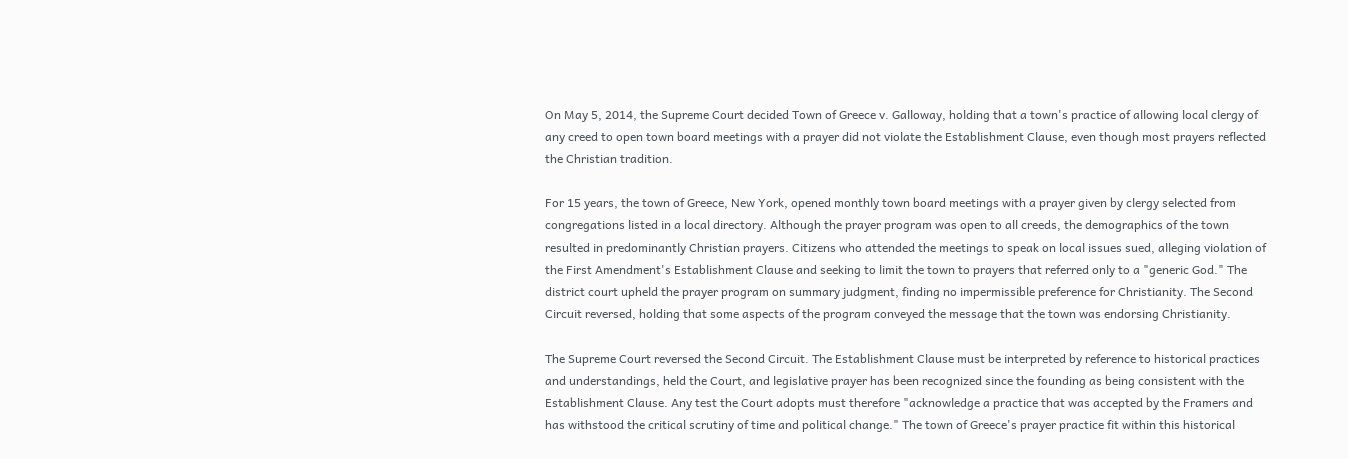On May 5, 2014, the Supreme Court decided Town of Greece v. Galloway, holding that a town's practice of allowing local clergy of any creed to open town board meetings with a prayer did not violate the Establishment Clause, even though most prayers reflected the Christian tradition.

For 15 years, the town of Greece, New York, opened monthly town board meetings with a prayer given by clergy selected from congregations listed in a local directory. Although the prayer program was open to all creeds, the demographics of the town resulted in predominantly Christian prayers. Citizens who attended the meetings to speak on local issues sued, alleging violation of the First Amendment's Establishment Clause and seeking to limit the town to prayers that referred only to a "generic God." The district court upheld the prayer program on summary judgment, finding no impermissible preference for Christianity. The Second Circuit reversed, holding that some aspects of the program conveyed the message that the town was endorsing Christianity.

The Supreme Court reversed the Second Circuit. The Establishment Clause must be interpreted by reference to historical practices and understandings, held the Court, and legislative prayer has been recognized since the founding as being consistent with the Establishment Clause. Any test the Court adopts must therefore "acknowledge a practice that was accepted by the Framers and has withstood the critical scrutiny of time and political change." The town of Greece's prayer practice fit within this historical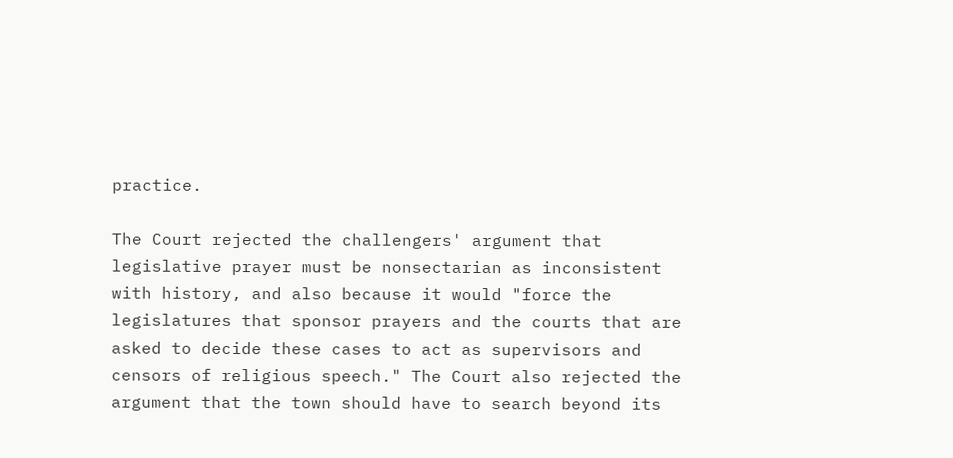practice.

The Court rejected the challengers' argument that legislative prayer must be nonsectarian as inconsistent with history, and also because it would "force the legislatures that sponsor prayers and the courts that are asked to decide these cases to act as supervisors and censors of religious speech." The Court also rejected the argument that the town should have to search beyond its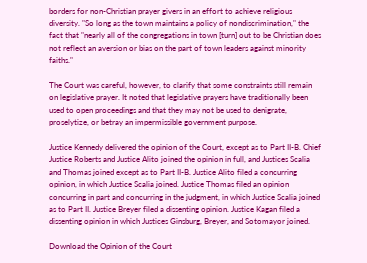borders for non-Christian prayer givers in an effort to achieve religious diversity. "So long as the town maintains a policy of nondiscrimination," the fact that "nearly all of the congregations in town [turn] out to be Christian does not reflect an aversion or bias on the part of town leaders against minority faiths."

The Court was careful, however, to clarify that some constraints still remain on legislative prayer. It noted that legislative prayers have traditionally been used to open proceedings and that they may not be used to denigrate, proselytize, or betray an impermissible government purpose.

Justice Kennedy delivered the opinion of the Court, except as to Part II-B. Chief Justice Roberts and Justice Alito joined the opinion in full, and Justices Scalia and Thomas joined except as to Part II-B. Justice Alito filed a concurring opinion, in which Justice Scalia joined. Justice Thomas filed an opinion concurring in part and concurring in the judgment, in which Justice Scalia joined as to Part II. Justice Breyer filed a dissenting opinion. Justice Kagan filed a dissenting opinion in which Justices Ginsburg, Breyer, and Sotomayor joined.

Download the Opinion of the Court